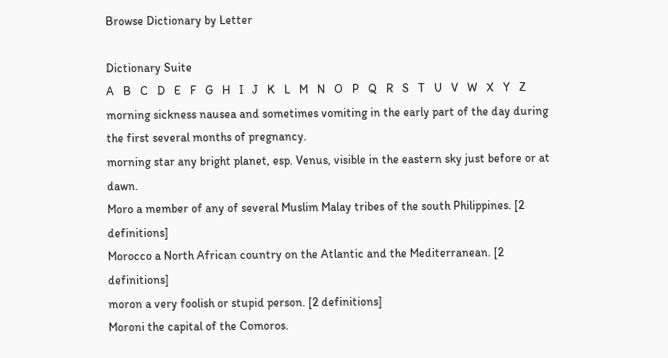Browse Dictionary by Letter

Dictionary Suite
A   B   C   D   E   F   G   H   I   J   K   L   M   N   O   P   Q   R   S   T   U   V   W   X   Y   Z
morning sickness nausea and sometimes vomiting in the early part of the day during the first several months of pregnancy.
morning star any bright planet, esp. Venus, visible in the eastern sky just before or at dawn.
Moro a member of any of several Muslim Malay tribes of the south Philippines. [2 definitions]
Morocco a North African country on the Atlantic and the Mediterranean. [2 definitions]
moron a very foolish or stupid person. [2 definitions]
Moroni the capital of the Comoros.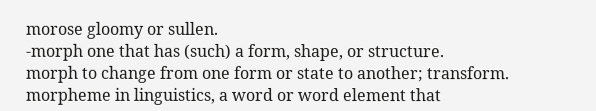morose gloomy or sullen.
-morph one that has (such) a form, shape, or structure.
morph to change from one form or state to another; transform.
morpheme in linguistics, a word or word element that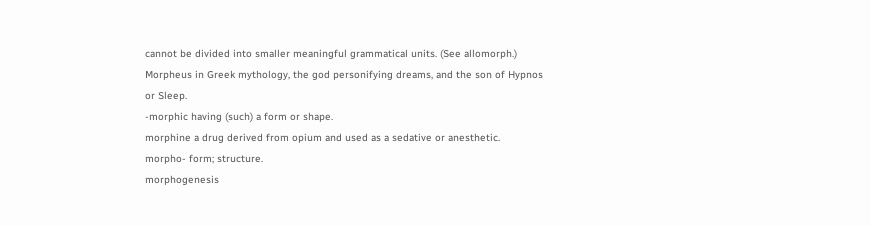cannot be divided into smaller meaningful grammatical units. (See allomorph.)
Morpheus in Greek mythology, the god personifying dreams, and the son of Hypnos or Sleep.
-morphic having (such) a form or shape.
morphine a drug derived from opium and used as a sedative or anesthetic.
morpho- form; structure.
morphogenesis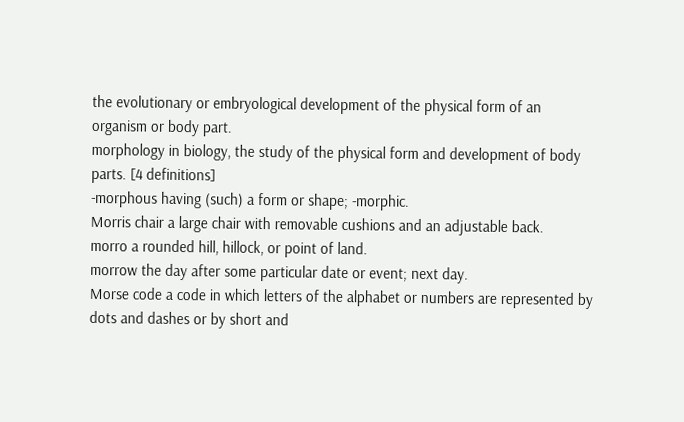the evolutionary or embryological development of the physical form of an organism or body part.
morphology in biology, the study of the physical form and development of body parts. [4 definitions]
-morphous having (such) a form or shape; -morphic.
Morris chair a large chair with removable cushions and an adjustable back.
morro a rounded hill, hillock, or point of land.
morrow the day after some particular date or event; next day.
Morse code a code in which letters of the alphabet or numbers are represented by dots and dashes or by short and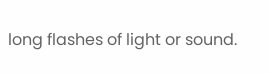long flashes of light or sound.